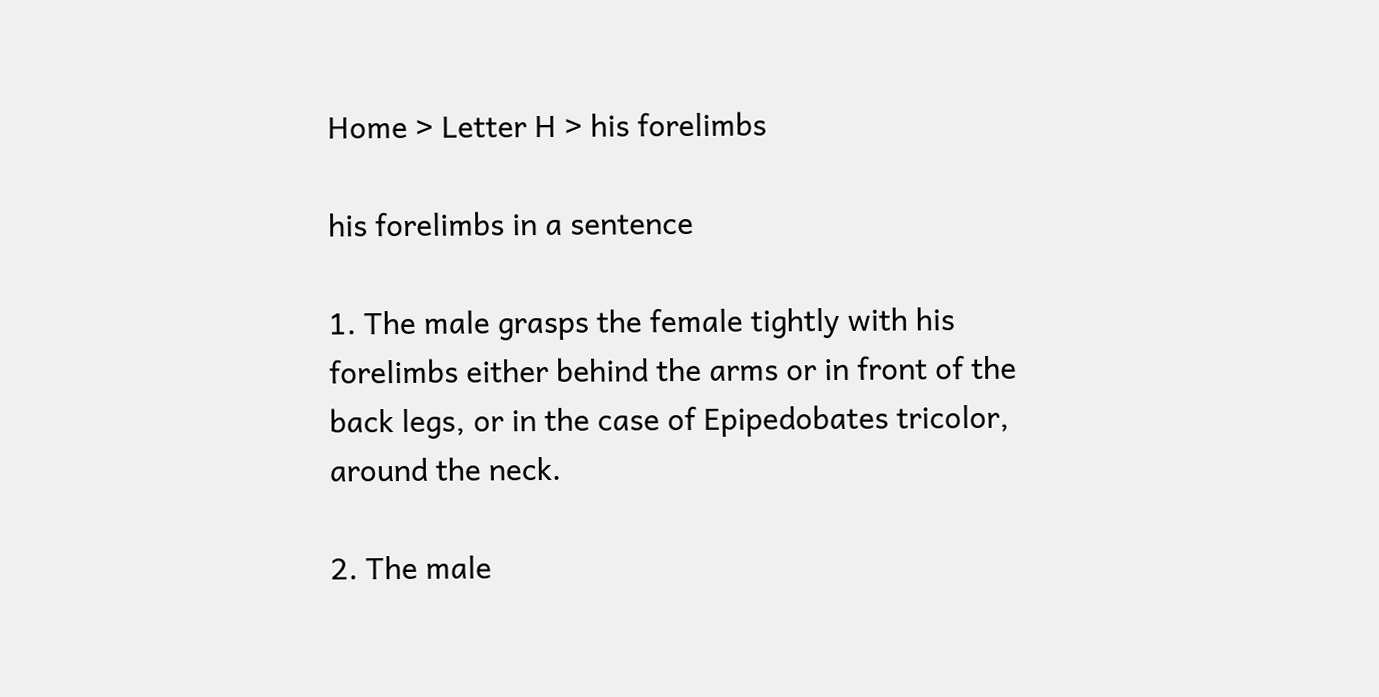Home > Letter H > his forelimbs

his forelimbs in a sentence

1. The male grasps the female tightly with his forelimbs either behind the arms or in front of the back legs, or in the case of Epipedobates tricolor, around the neck.

2. The male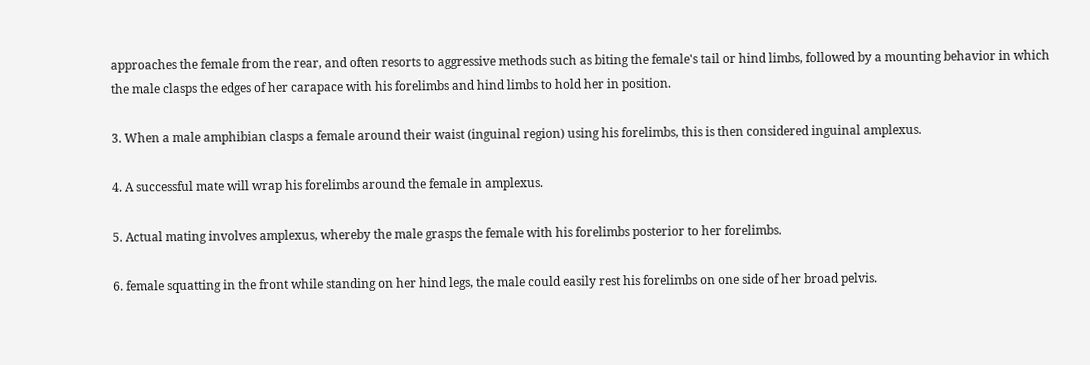approaches the female from the rear, and often resorts to aggressive methods such as biting the female's tail or hind limbs, followed by a mounting behavior in which the male clasps the edges of her carapace with his forelimbs and hind limbs to hold her in position.

3. When a male amphibian clasps a female around their waist (inguinal region) using his forelimbs, this is then considered inguinal amplexus.

4. A successful mate will wrap his forelimbs around the female in amplexus.

5. Actual mating involves amplexus, whereby the male grasps the female with his forelimbs posterior to her forelimbs.

6. female squatting in the front while standing on her hind legs, the male could easily rest his forelimbs on one side of her broad pelvis.